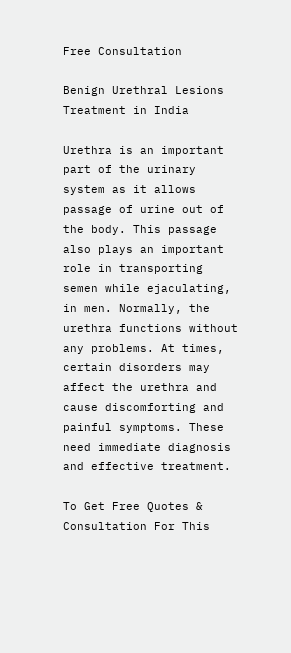Free Consultation

Benign Urethral Lesions Treatment in India

Urethra is an important part of the urinary system as it allows passage of urine out of the body. This passage also plays an important role in transporting semen while ejaculating, in men. Normally, the urethra functions without any problems. At times, certain disorders may affect the urethra and cause discomforting and painful symptoms. These need immediate diagnosis and effective treatment.

To Get Free Quotes & Consultation For This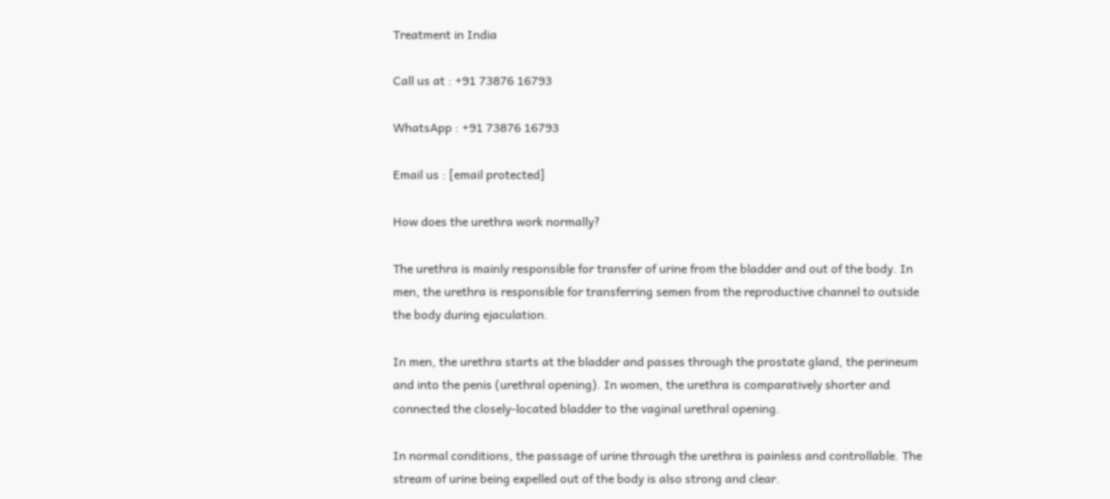Treatment in India

Call us at : +91 73876 16793

WhatsApp : +91 73876 16793

Email us : [email protected]

How does the urethra work normally?

The urethra is mainly responsible for transfer of urine from the bladder and out of the body. In men, the urethra is responsible for transferring semen from the reproductive channel to outside the body during ejaculation.

In men, the urethra starts at the bladder and passes through the prostate gland, the perineum and into the penis (urethral opening). In women, the urethra is comparatively shorter and connected the closely-located bladder to the vaginal urethral opening.

In normal conditions, the passage of urine through the urethra is painless and controllable. The stream of urine being expelled out of the body is also strong and clear.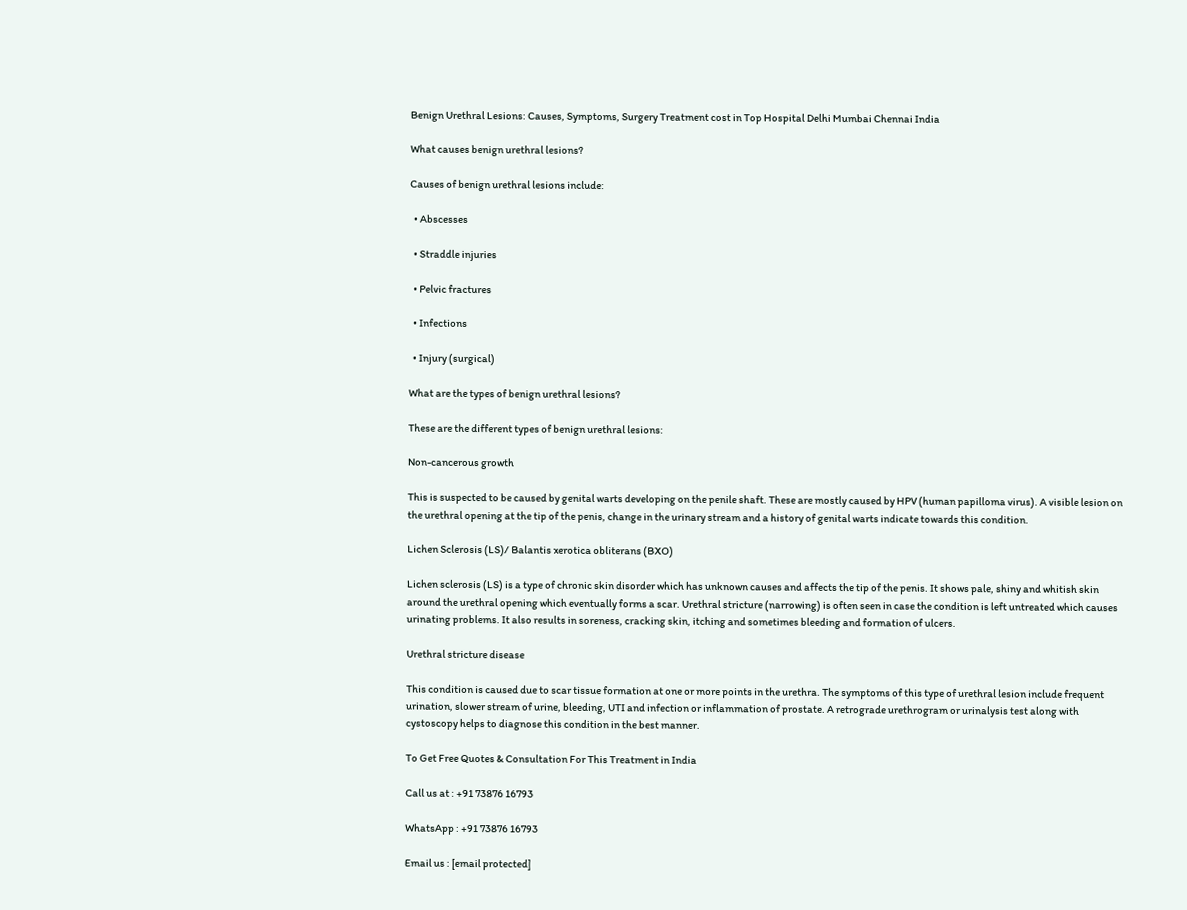Benign Urethral Lesions: Causes, Symptoms, Surgery Treatment cost in Top Hospital Delhi Mumbai Chennai India

What causes benign urethral lesions?

Causes of benign urethral lesions include:

  • Abscesses

  • Straddle injuries

  • Pelvic fractures

  • Infections

  • Injury (surgical)

What are the types of benign urethral lesions?

These are the different types of benign urethral lesions:

Non-cancerous growth

This is suspected to be caused by genital warts developing on the penile shaft. These are mostly caused by HPV (human papilloma virus). A visible lesion on the urethral opening at the tip of the penis, change in the urinary stream and a history of genital warts indicate towards this condition.

Lichen Sclerosis (LS)/ Balantis xerotica obliterans (BXO)

Lichen sclerosis (LS) is a type of chronic skin disorder which has unknown causes and affects the tip of the penis. It shows pale, shiny and whitish skin around the urethral opening which eventually forms a scar. Urethral stricture (narrowing) is often seen in case the condition is left untreated which causes urinating problems. It also results in soreness, cracking skin, itching and sometimes bleeding and formation of ulcers.

Urethral stricture disease

This condition is caused due to scar tissue formation at one or more points in the urethra. The symptoms of this type of urethral lesion include frequent urination, slower stream of urine, bleeding, UTI and infection or inflammation of prostate. A retrograde urethrogram or urinalysis test along with cystoscopy helps to diagnose this condition in the best manner.

To Get Free Quotes & Consultation For This Treatment in India

Call us at : +91 73876 16793

WhatsApp : +91 73876 16793

Email us : [email protected]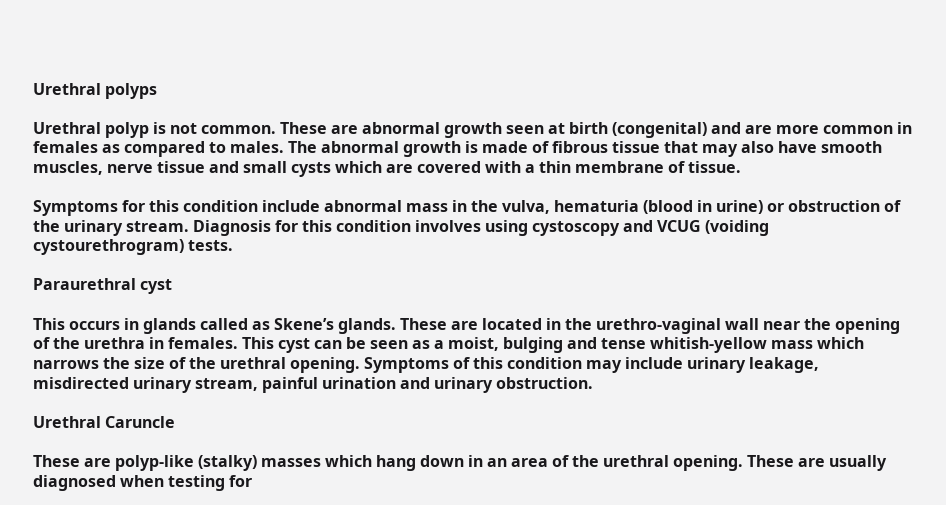Urethral polyps

Urethral polyp is not common. These are abnormal growth seen at birth (congenital) and are more common in females as compared to males. The abnormal growth is made of fibrous tissue that may also have smooth muscles, nerve tissue and small cysts which are covered with a thin membrane of tissue.

Symptoms for this condition include abnormal mass in the vulva, hematuria (blood in urine) or obstruction of the urinary stream. Diagnosis for this condition involves using cystoscopy and VCUG (voiding cystourethrogram) tests.

Paraurethral cyst

This occurs in glands called as Skene’s glands. These are located in the urethro-vaginal wall near the opening of the urethra in females. This cyst can be seen as a moist, bulging and tense whitish-yellow mass which narrows the size of the urethral opening. Symptoms of this condition may include urinary leakage, misdirected urinary stream, painful urination and urinary obstruction.

Urethral Caruncle

These are polyp-like (stalky) masses which hang down in an area of the urethral opening. These are usually diagnosed when testing for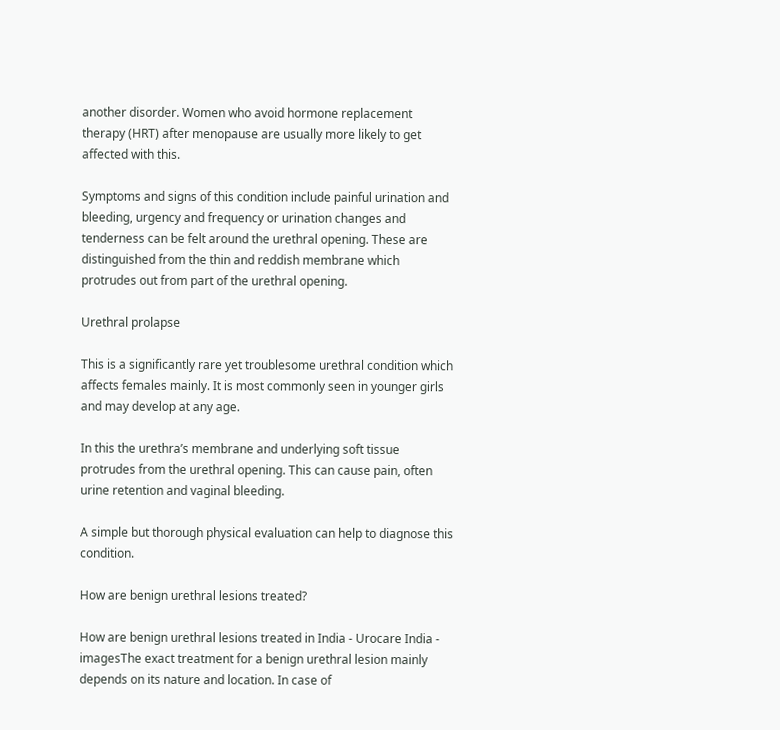another disorder. Women who avoid hormone replacement therapy (HRT) after menopause are usually more likely to get affected with this.

Symptoms and signs of this condition include painful urination and bleeding, urgency and frequency or urination changes and tenderness can be felt around the urethral opening. These are distinguished from the thin and reddish membrane which protrudes out from part of the urethral opening.

Urethral prolapse

This is a significantly rare yet troublesome urethral condition which affects females mainly. It is most commonly seen in younger girls and may develop at any age.

In this the urethra’s membrane and underlying soft tissue protrudes from the urethral opening. This can cause pain, often urine retention and vaginal bleeding.

A simple but thorough physical evaluation can help to diagnose this condition.

How are benign urethral lesions treated?

How are benign urethral lesions treated in India - Urocare India - imagesThe exact treatment for a benign urethral lesion mainly depends on its nature and location. In case of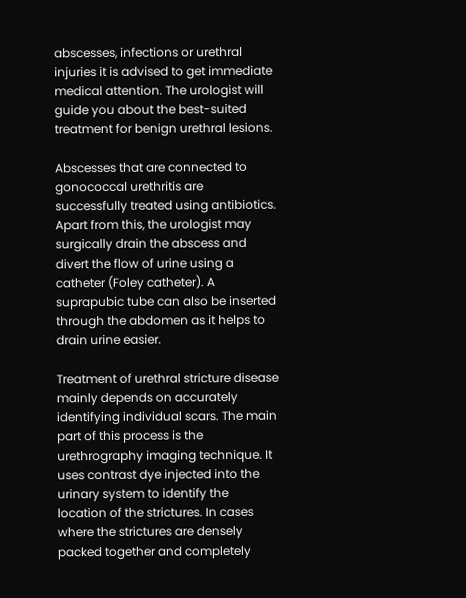abscesses, infections or urethral injuries it is advised to get immediate medical attention. The urologist will guide you about the best-suited treatment for benign urethral lesions.

Abscesses that are connected to gonococcal urethritis are successfully treated using antibiotics. Apart from this, the urologist may surgically drain the abscess and divert the flow of urine using a catheter (Foley catheter). A suprapubic tube can also be inserted through the abdomen as it helps to drain urine easier.

Treatment of urethral stricture disease mainly depends on accurately identifying individual scars. The main part of this process is the urethrography imaging technique. It uses contrast dye injected into the urinary system to identify the location of the strictures. In cases where the strictures are densely packed together and completely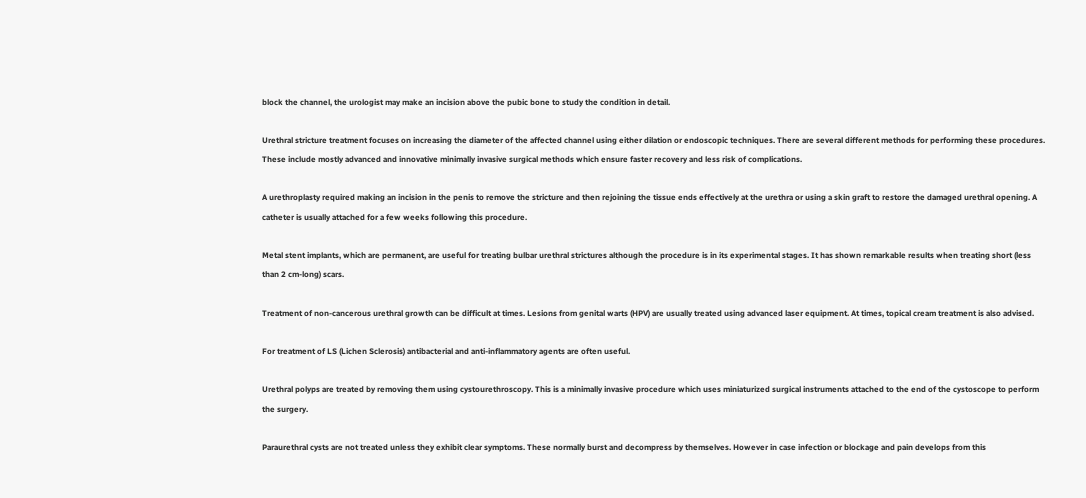block the channel, the urologist may make an incision above the pubic bone to study the condition in detail.

Urethral stricture treatment focuses on increasing the diameter of the affected channel using either dilation or endoscopic techniques. There are several different methods for performing these procedures. These include mostly advanced and innovative minimally invasive surgical methods which ensure faster recovery and less risk of complications.

A urethroplasty required making an incision in the penis to remove the stricture and then rejoining the tissue ends effectively at the urethra or using a skin graft to restore the damaged urethral opening. A catheter is usually attached for a few weeks following this procedure.

Metal stent implants, which are permanent, are useful for treating bulbar urethral strictures although the procedure is in its experimental stages. It has shown remarkable results when treating short (less than 2 cm-long) scars.

Treatment of non-cancerous urethral growth can be difficult at times. Lesions from genital warts (HPV) are usually treated using advanced laser equipment. At times, topical cream treatment is also advised.

For treatment of LS (Lichen Sclerosis) antibacterial and anti-inflammatory agents are often useful.

Urethral polyps are treated by removing them using cystourethroscopy. This is a minimally invasive procedure which uses miniaturized surgical instruments attached to the end of the cystoscope to perform the surgery.

Paraurethral cysts are not treated unless they exhibit clear symptoms. These normally burst and decompress by themselves. However in case infection or blockage and pain develops from this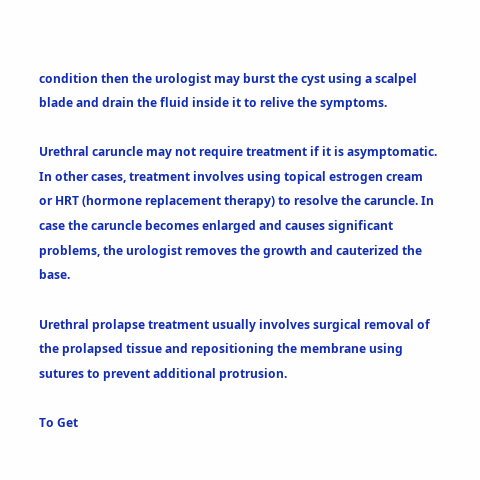condition then the urologist may burst the cyst using a scalpel blade and drain the fluid inside it to relive the symptoms.

Urethral caruncle may not require treatment if it is asymptomatic. In other cases, treatment involves using topical estrogen cream or HRT (hormone replacement therapy) to resolve the caruncle. In case the caruncle becomes enlarged and causes significant problems, the urologist removes the growth and cauterized the base.

Urethral prolapse treatment usually involves surgical removal of the prolapsed tissue and repositioning the membrane using sutures to prevent additional protrusion.

To Get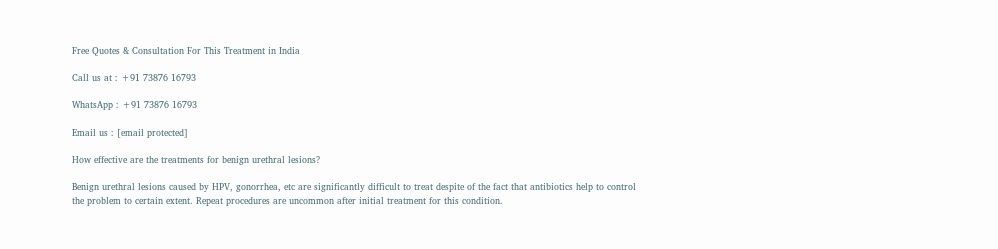Free Quotes & Consultation For This Treatment in India

Call us at : +91 73876 16793

WhatsApp : +91 73876 16793

Email us : [email protected]

How effective are the treatments for benign urethral lesions?

Benign urethral lesions caused by HPV, gonorrhea, etc are significantly difficult to treat despite of the fact that antibiotics help to control the problem to certain extent. Repeat procedures are uncommon after initial treatment for this condition.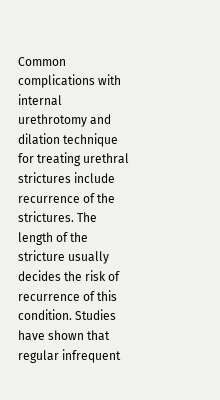Common complications with internal urethrotomy and dilation technique for treating urethral strictures include recurrence of the strictures. The length of the stricture usually decides the risk of recurrence of this condition. Studies have shown that regular infrequent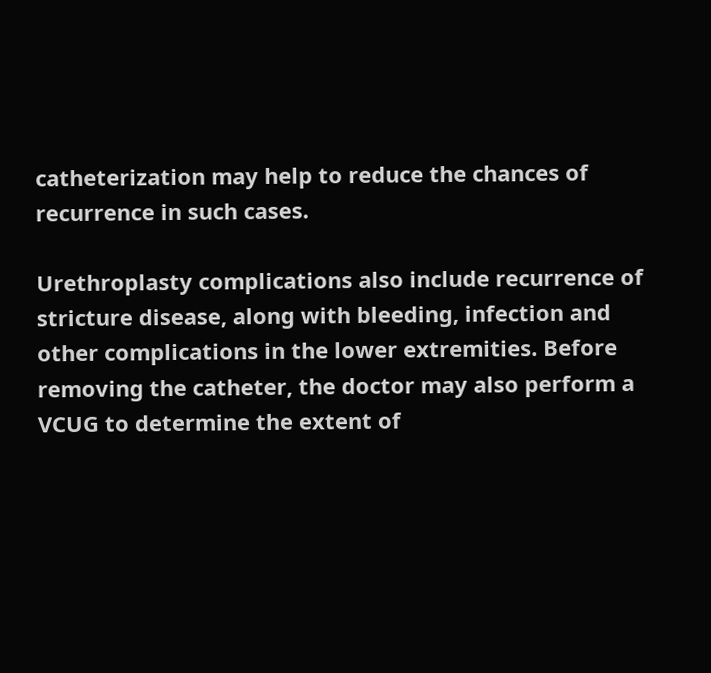catheterization may help to reduce the chances of recurrence in such cases.

Urethroplasty complications also include recurrence of stricture disease, along with bleeding, infection and other complications in the lower extremities. Before removing the catheter, the doctor may also perform a VCUG to determine the extent of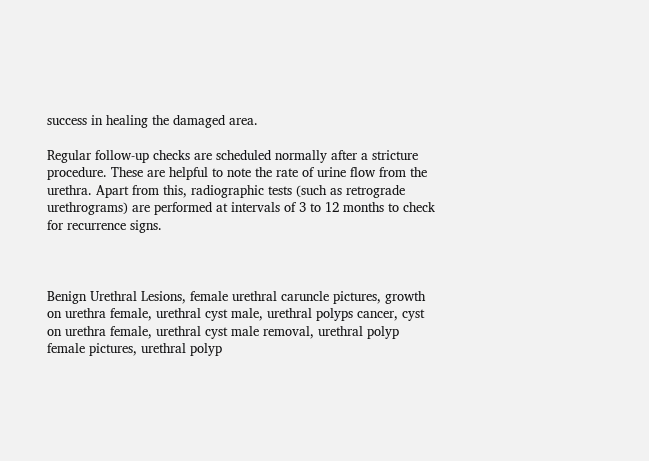success in healing the damaged area.

Regular follow-up checks are scheduled normally after a stricture procedure. These are helpful to note the rate of urine flow from the urethra. Apart from this, radiographic tests (such as retrograde urethrograms) are performed at intervals of 3 to 12 months to check for recurrence signs.



Benign Urethral Lesions, female urethral caruncle pictures, growth on urethra female, urethral cyst male, urethral polyps cancer, cyst on urethra female, urethral cyst male removal, urethral polyp female pictures, urethral polyp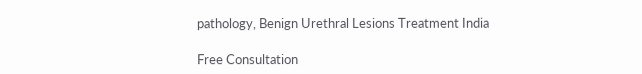pathology, Benign Urethral Lesions Treatment India

Free Consultation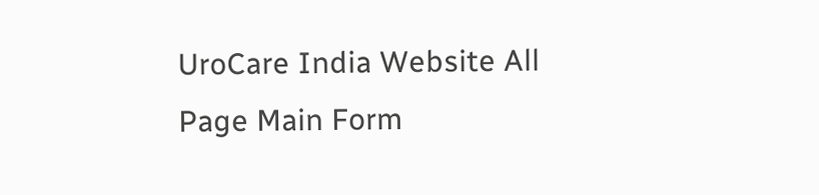UroCare India Website All Page Main Form